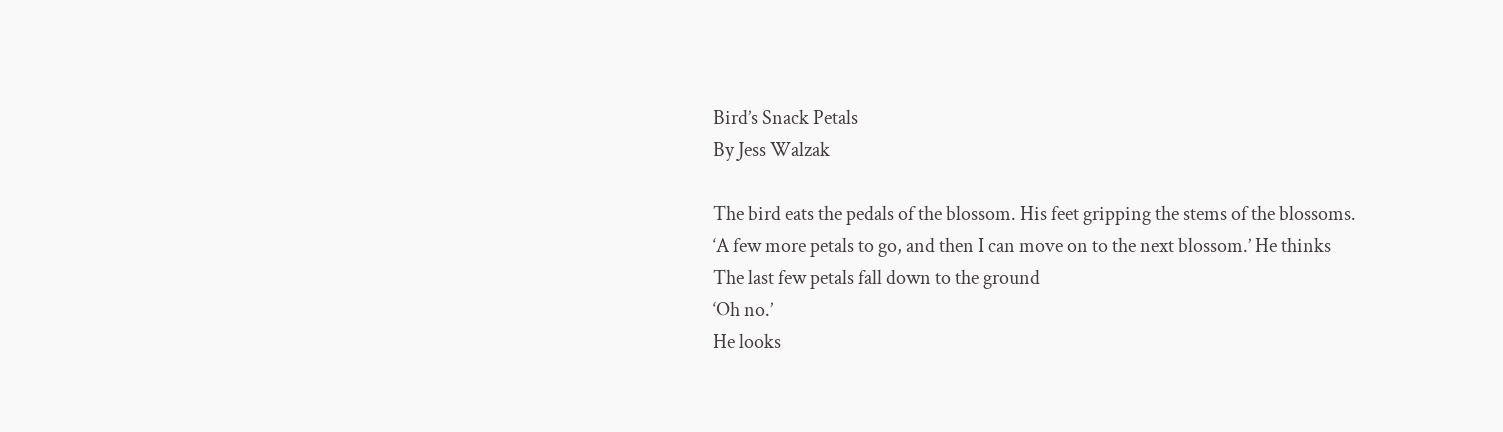Bird’s Snack Petals
By Jess Walzak

The bird eats the pedals of the blossom. His feet gripping the stems of the blossoms.
‘A few more petals to go, and then I can move on to the next blossom.’ He thinks
The last few petals fall down to the ground
‘Oh no.’
He looks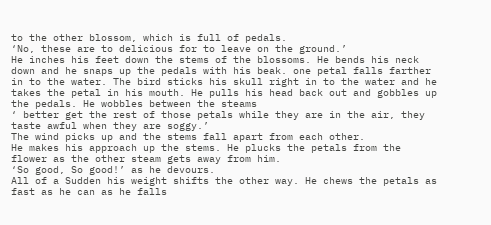to the other blossom, which is full of pedals.
‘No, these are to delicious for to leave on the ground.’
He inches his feet down the stems of the blossoms. He bends his neck down and he snaps up the pedals with his beak. one petal falls farther in to the water. The bird sticks his skull right in to the water and he takes the petal in his mouth. He pulls his head back out and gobbles up the pedals. He wobbles between the steams
‘ better get the rest of those petals while they are in the air, they taste awful when they are soggy.’
The wind picks up and the stems fall apart from each other.
He makes his approach up the stems. He plucks the petals from the flower as the other steam gets away from him.
‘So good, So good!’ as he devours.
All of a Sudden his weight shifts the other way. He chews the petals as fast as he can as he falls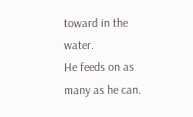toward in the water.
He feeds on as many as he can.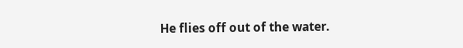He flies off out of the water.